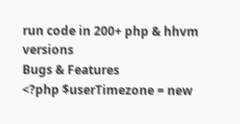run code in 200+ php & hhvm versions
Bugs & Features
<?php $userTimezone = new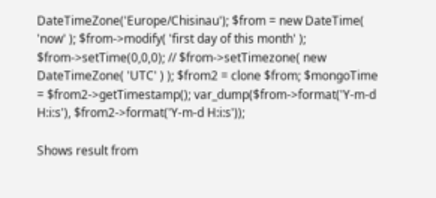DateTimeZone('Europe/Chisinau'); $from = new DateTime( 'now' ); $from->modify( 'first day of this month' ); $from->setTime(0,0,0); // $from->setTimezone( new DateTimeZone( 'UTC' ) ); $from2 = clone $from; $mongoTime = $from2->getTimestamp(); var_dump($from->format('Y-m-d H:i:s'), $from2->format('Y-m-d H:i:s'));

Shows result from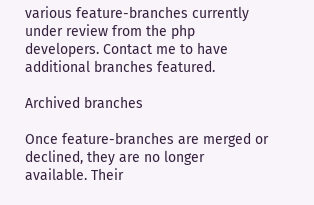various feature-branches currently under review from the php developers. Contact me to have additional branches featured.

Archived branches

Once feature-branches are merged or declined, they are no longer available. Their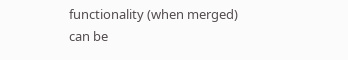functionality (when merged) can be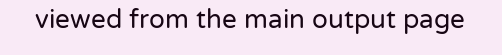viewed from the main output page